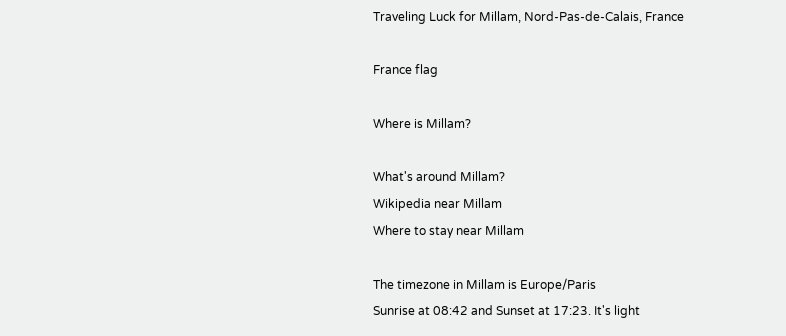Traveling Luck for Millam, Nord-Pas-de-Calais, France

France flag

Where is Millam?

What's around Millam?
Wikipedia near Millam
Where to stay near Millam

The timezone in Millam is Europe/Paris
Sunrise at 08:42 and Sunset at 17:23. It's light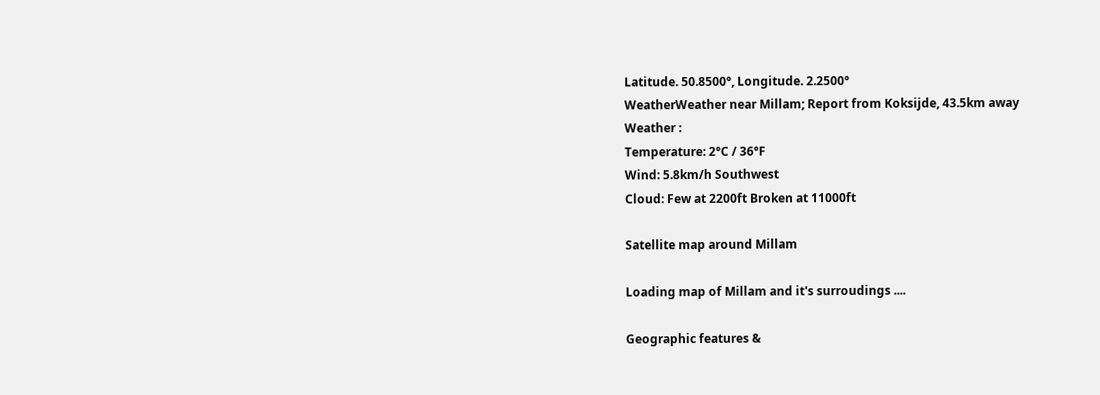Latitude. 50.8500°, Longitude. 2.2500°
WeatherWeather near Millam; Report from Koksijde, 43.5km away
Weather :
Temperature: 2°C / 36°F
Wind: 5.8km/h Southwest
Cloud: Few at 2200ft Broken at 11000ft

Satellite map around Millam

Loading map of Millam and it's surroudings ....

Geographic features &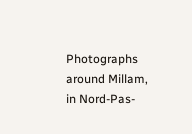Photographs around Millam, in Nord-Pas-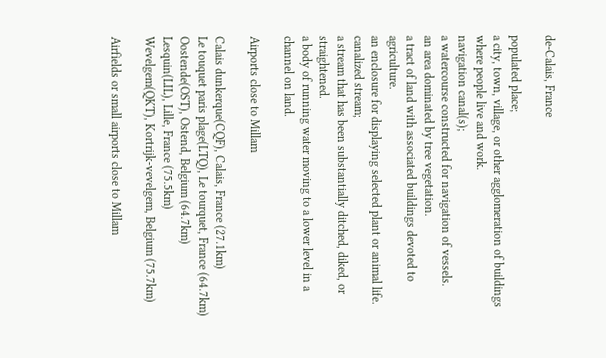de-Calais, France

populated place;
a city, town, village, or other agglomeration of buildings where people live and work.
navigation canal(s);
a watercourse constructed for navigation of vessels.
an area dominated by tree vegetation.
a tract of land with associated buildings devoted to agriculture.
an enclosure for displaying selected plant or animal life.
canalized stream;
a stream that has been substantially ditched, diked, or straightened.
a body of running water moving to a lower level in a channel on land.

Airports close to Millam

Calais dunkerque(CQF), Calais, France (27.1km)
Le touquet paris plage(LTQ), Le tourquet, France (64.7km)
Oostende(OST), Ostend, Belgium (64.7km)
Lesquin(LIL), Lille, France (75.5km)
Wevelgem(QKT), Kortrijk-vevelgem, Belgium (75.7km)

Airfields or small airports close to Millam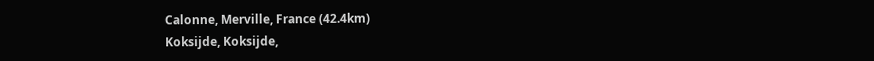Calonne, Merville, France (42.4km)
Koksijde, Koksijde,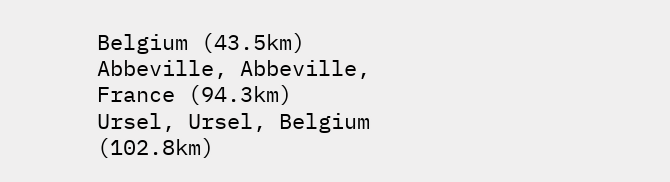Belgium (43.5km)
Abbeville, Abbeville, France (94.3km)
Ursel, Ursel, Belgium (102.8km)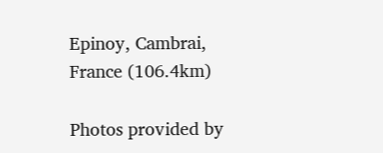Epinoy, Cambrai, France (106.4km)

Photos provided by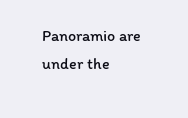Panoramio are under the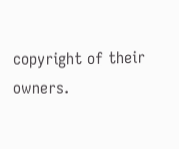copyright of their owners.